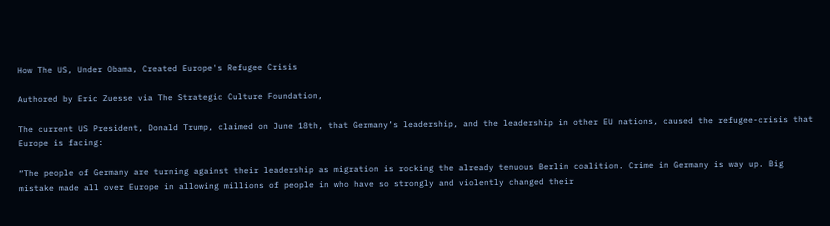How The US, Under Obama, Created Europe's Refugee Crisis

Authored by Eric Zuesse via The Strategic Culture Foundation,

The current US President, Donald Trump, claimed on June 18th, that Germany’s leadership, and the leadership in other EU nations, caused the refugee-crisis that Europe is facing:

“The people of Germany are turning against their leadership as migration is rocking the already tenuous Berlin coalition. Crime in Germany is way up. Big mistake made all over Europe in allowing millions of people in who have so strongly and violently changed their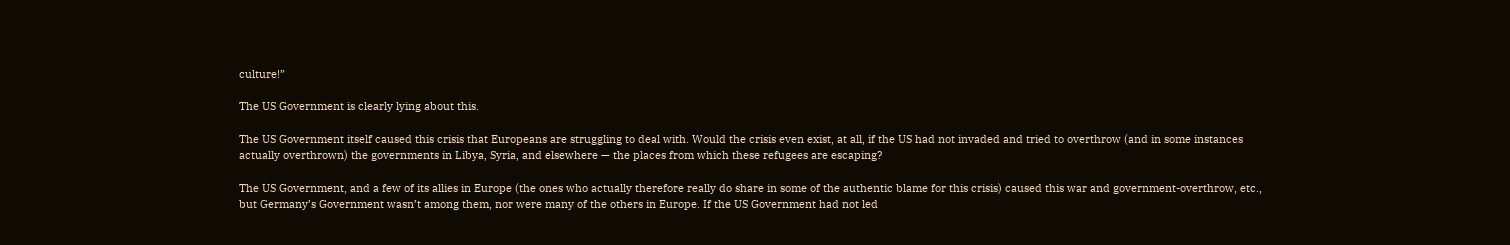culture!”

The US Government is clearly lying about this.

The US Government itself caused this crisis that Europeans are struggling to deal with. Would the crisis even exist, at all, if the US had not invaded and tried to overthrow (and in some instances actually overthrown) the governments in Libya, Syria, and elsewhere — the places from which these refugees are escaping?

The US Government, and a few of its allies in Europe (the ones who actually therefore really do share in some of the authentic blame for this crisis) caused this war and government-overthrow, etc., but Germany’s Government wasn’t among them, nor were many of the others in Europe. If the US Government had not led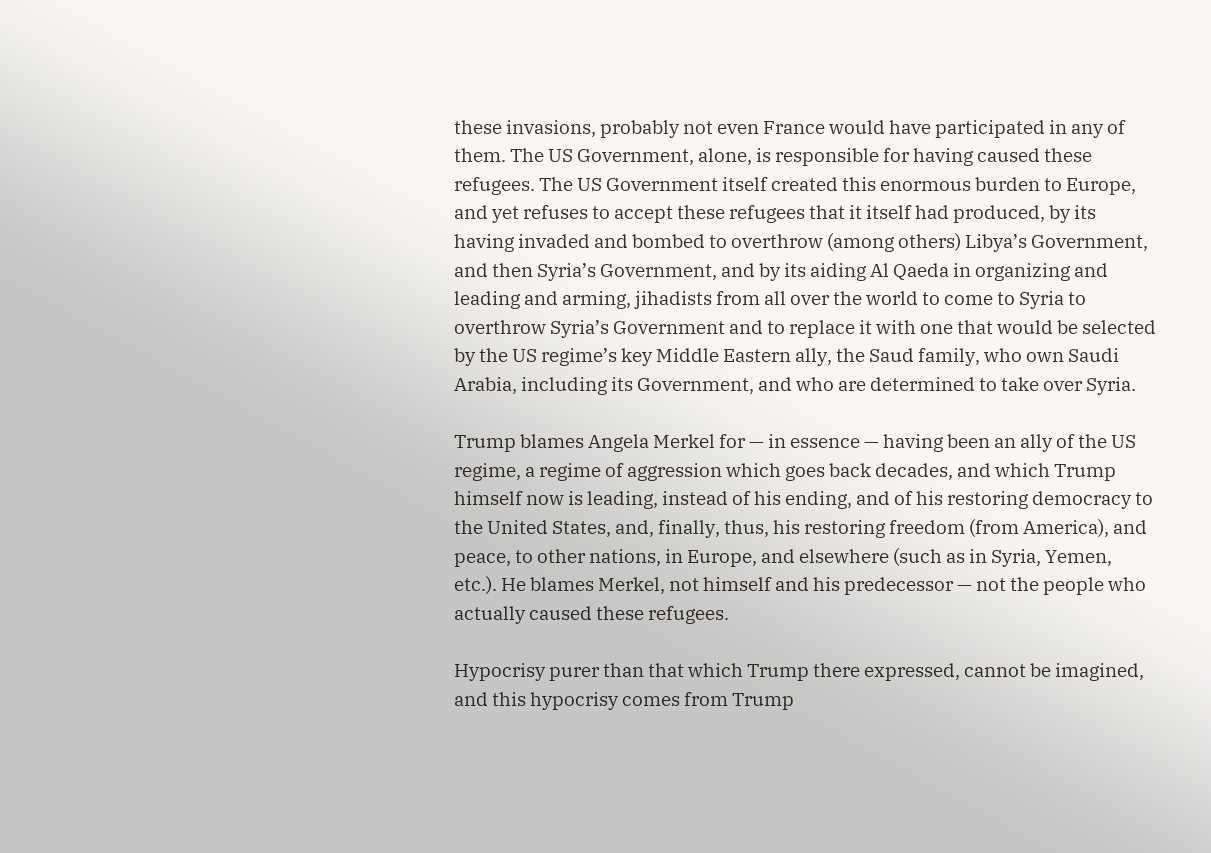these invasions, probably not even France would have participated in any of them. The US Government, alone, is responsible for having caused these refugees. The US Government itself created this enormous burden to Europe, and yet refuses to accept these refugees that it itself had produced, by its having invaded and bombed to overthrow (among others) Libya’s Government, and then Syria’s Government, and by its aiding Al Qaeda in organizing and leading and arming, jihadists from all over the world to come to Syria to overthrow Syria’s Government and to replace it with one that would be selected by the US regime’s key Middle Eastern ally, the Saud family, who own Saudi Arabia, including its Government, and who are determined to take over Syria.

Trump blames Angela Merkel for — in essence — having been an ally of the US regime, a regime of aggression which goes back decades, and which Trump himself now is leading, instead of his ending, and of his restoring democracy to the United States, and, finally, thus, his restoring freedom (from America), and peace, to other nations, in Europe, and elsewhere (such as in Syria, Yemen, etc.). He blames Merkel, not himself and his predecessor — not the people who actually caused these refugees.

Hypocrisy purer than that which Trump there expressed, cannot be imagined, and this hypocrisy comes from Trump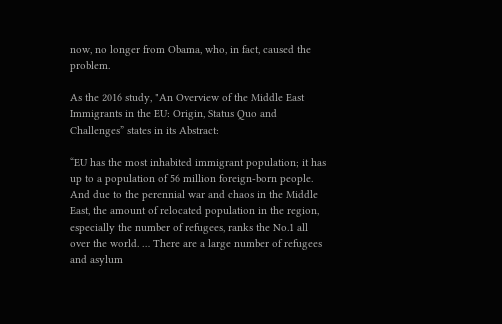now, no longer from Obama, who, in fact, caused the problem.

As the 2016 study, "An Overview of the Middle East Immigrants in the EU: Origin, Status Quo and Challenges” states in its Abstract:

“EU has the most inhabited immigrant population; it has up to a population of 56 million foreign-born people. And due to the perennial war and chaos in the Middle East, the amount of relocated population in the region, especially the number of refugees, ranks the No.1 all over the world. … There are a large number of refugees and asylum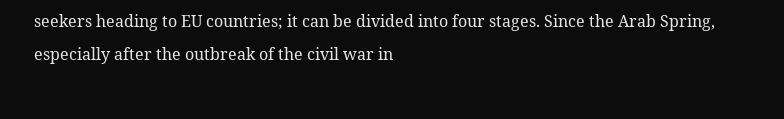seekers heading to EU countries; it can be divided into four stages. Since the Arab Spring, especially after the outbreak of the civil war in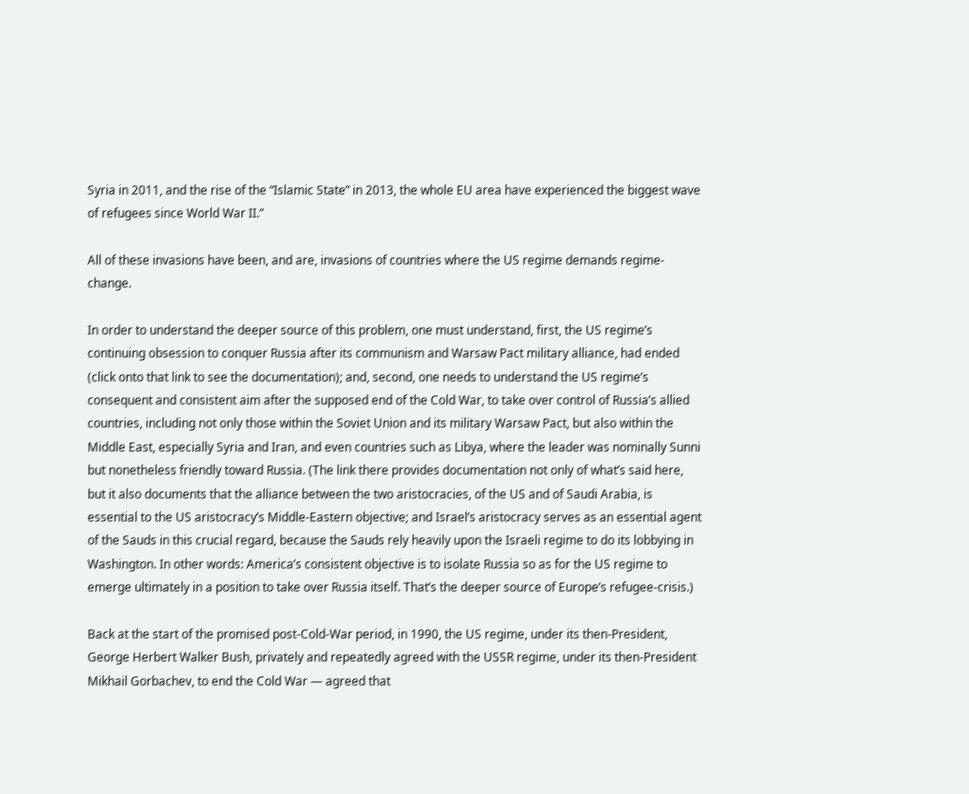Syria in 2011, and the rise of the “Islamic State” in 2013, the whole EU area have experienced the biggest wave of refugees since World War II.”

All of these invasions have been, and are, invasions of countries where the US regime demands regime-change.

In order to understand the deeper source of this problem, one must understand, first, the US regime’s continuing obsession to conquer Russia after its communism and Warsaw Pact military alliance, had ended (click onto that link to see the documentation); and, second, one needs to understand the US regime’s consequent and consistent aim after the supposed end of the Cold War, to take over control of Russia’s allied countries, including not only those within the Soviet Union and its military Warsaw Pact, but also within the Middle East, especially Syria and Iran, and even countries such as Libya, where the leader was nominally Sunni but nonetheless friendly toward Russia. (The link there provides documentation not only of what’s said here, but it also documents that the alliance between the two aristocracies, of the US and of Saudi Arabia, is essential to the US aristocracy’s Middle-Eastern objective; and Israel’s aristocracy serves as an essential agent of the Sauds in this crucial regard, because the Sauds rely heavily upon the Israeli regime to do its lobbying in Washington. In other words: America’s consistent objective is to isolate Russia so as for the US regime to emerge ultimately in a position to take over Russia itself. That’s the deeper source of Europe’s refugee-crisis.)

Back at the start of the promised post-Cold-War period, in 1990, the US regime, under its then-President, George Herbert Walker Bush, privately and repeatedly agreed with the USSR regime, under its then-President Mikhail Gorbachev, to end the Cold War — agreed that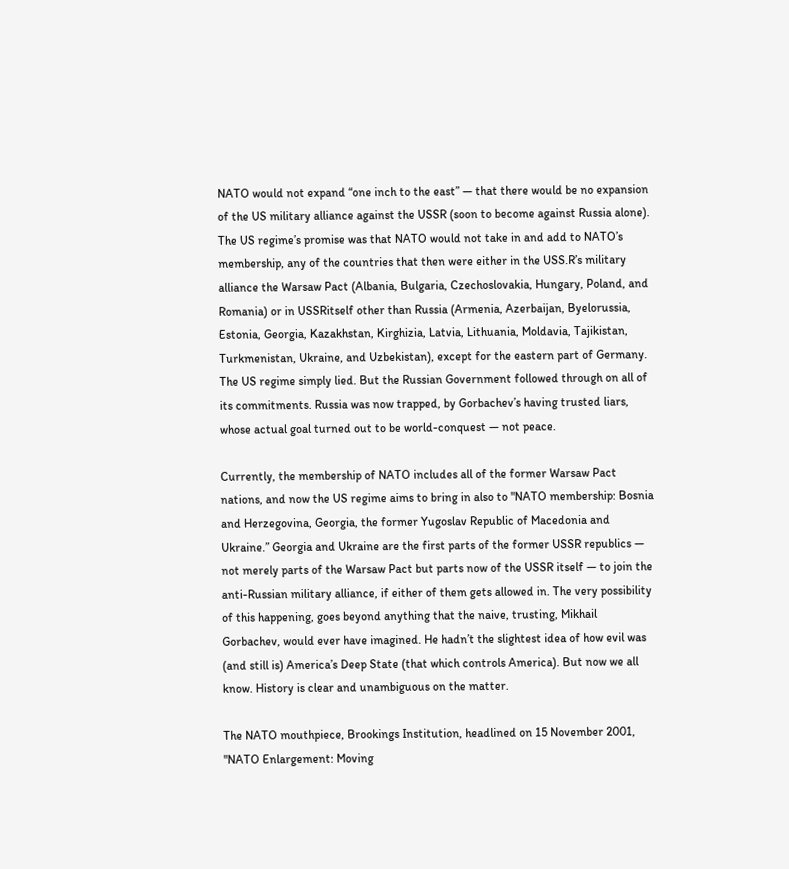NATO would not expand “one inch to the east” — that there would be no expansion of the US military alliance against the USSR (soon to become against Russia alone). The US regime’s promise was that NATO would not take in and add to NATO’s membership, any of the countries that then were either in the USS.R’s military alliance the Warsaw Pact (Albania, Bulgaria, Czechoslovakia, Hungary, Poland, and Romania) or in USSRitself other than Russia (Armenia, Azerbaijan, Byelorussia, Estonia, Georgia, Kazakhstan, Kirghizia, Latvia, Lithuania, Moldavia, Tajikistan, Turkmenistan, Ukraine, and Uzbekistan), except for the eastern part of Germany. The US regime simply lied. But the Russian Government followed through on all of its commitments. Russia was now trapped, by Gorbachev’s having trusted liars, whose actual goal turned out to be world-conquest — not peace.

Currently, the membership of NATO includes all of the former Warsaw Pact nations, and now the US regime aims to bring in also to "NATO membership: Bosnia and Herzegovina, Georgia, the former Yugoslav Republic of Macedonia and Ukraine.” Georgia and Ukraine are the first parts of the former USSR republics — not merely parts of the Warsaw Pact but parts now of the USSR itself — to join the anti-Russian military alliance, if either of them gets allowed in. The very possibility of this happening, goes beyond anything that the naive, trusting, Mikhail Gorbachev, would ever have imagined. He hadn’t the slightest idea of how evil was (and still is) America’s Deep State (that which controls America). But now we all know. History is clear and unambiguous on the matter.

The NATO mouthpiece, Brookings Institution, headlined on 15 November 2001, "NATO Enlargement: Moving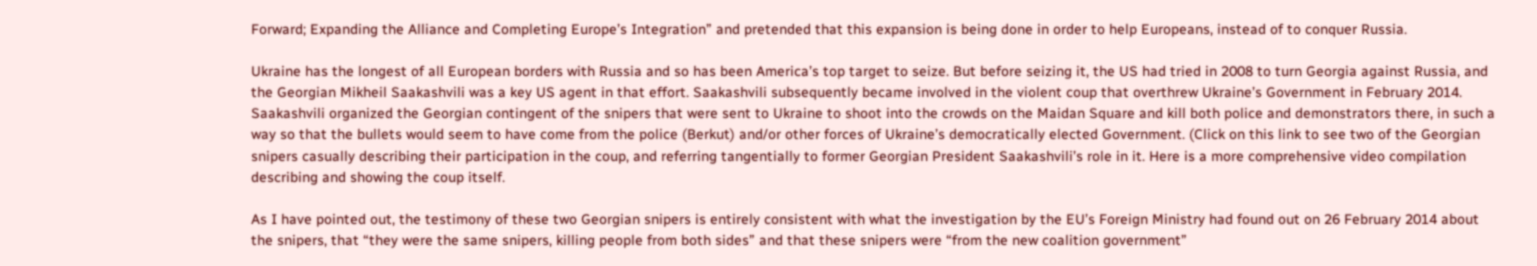Forward; Expanding the Alliance and Completing Europe’s Integration” and pretended that this expansion is being done in order to help Europeans, instead of to conquer Russia.

Ukraine has the longest of all European borders with Russia and so has been America’s top target to seize. But before seizing it, the US had tried in 2008 to turn Georgia against Russia, and the Georgian Mikheil Saakashvili was a key US agent in that effort. Saakashvili subsequently became involved in the violent coup that overthrew Ukraine’s Government in February 2014. Saakashvili organized the Georgian contingent of the snipers that were sent to Ukraine to shoot into the crowds on the Maidan Square and kill both police and demonstrators there, in such a way so that the bullets would seem to have come from the police (Berkut) and/or other forces of Ukraine’s democratically elected Government. (Click on this link to see two of the Georgian snipers casually describing their participation in the coup, and referring tangentially to former Georgian President Saakashvili’s role in it. Here is a more comprehensive video compilation describing and showing the coup itself.

As I have pointed out, the testimony of these two Georgian snipers is entirely consistent with what the investigation by the EU’s Foreign Ministry had found out on 26 February 2014 about the snipers, that “they were the same snipers, killing people from both sides” and that these snipers were “from the new coalition government”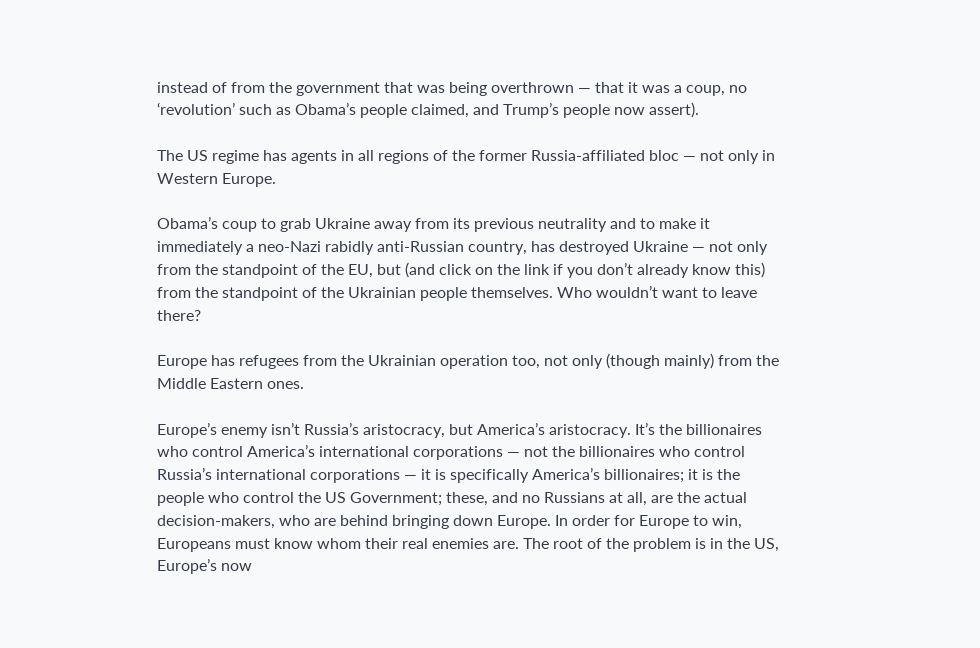instead of from the government that was being overthrown — that it was a coup, no ‘revolution’ such as Obama’s people claimed, and Trump’s people now assert).

The US regime has agents in all regions of the former Russia-affiliated bloc — not only in Western Europe.

Obama’s coup to grab Ukraine away from its previous neutrality and to make it immediately a neo-Nazi rabidly anti-Russian country, has destroyed Ukraine — not only from the standpoint of the EU, but (and click on the link if you don’t already know this) from the standpoint of the Ukrainian people themselves. Who wouldn’t want to leave there?

Europe has refugees from the Ukrainian operation too, not only (though mainly) from the Middle Eastern ones.

Europe’s enemy isn’t Russia’s aristocracy, but America’s aristocracy. It’s the billionaires who control America’s international corporations — not the billionaires who control Russia’s international corporations — it is specifically America’s billionaires; it is the people who control the US Government; these, and no Russians at all, are the actual decision-makers, who are behind bringing down Europe. In order for Europe to win, Europeans must know whom their real enemies are. The root of the problem is in the US, Europe’s now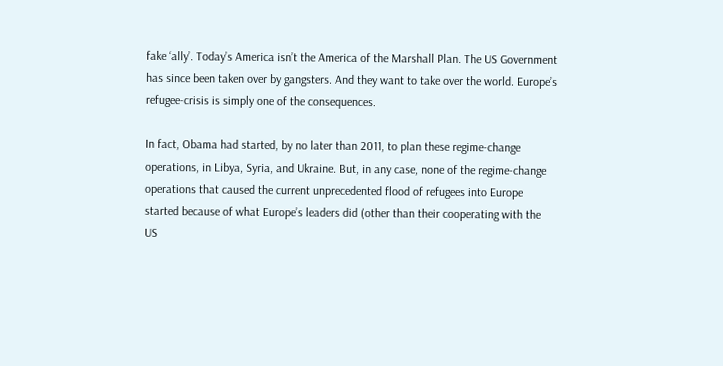fake ‘ally’. Today’s America isn’t the America of the Marshall Plan. The US Government has since been taken over by gangsters. And they want to take over the world. Europe’s refugee-crisis is simply one of the consequences.

In fact, Obama had started, by no later than 2011, to plan these regime-change operations, in Libya, Syria, and Ukraine. But, in any case, none of the regime-change operations that caused the current unprecedented flood of refugees into Europe started because of what Europe’s leaders did (other than their cooperating with the US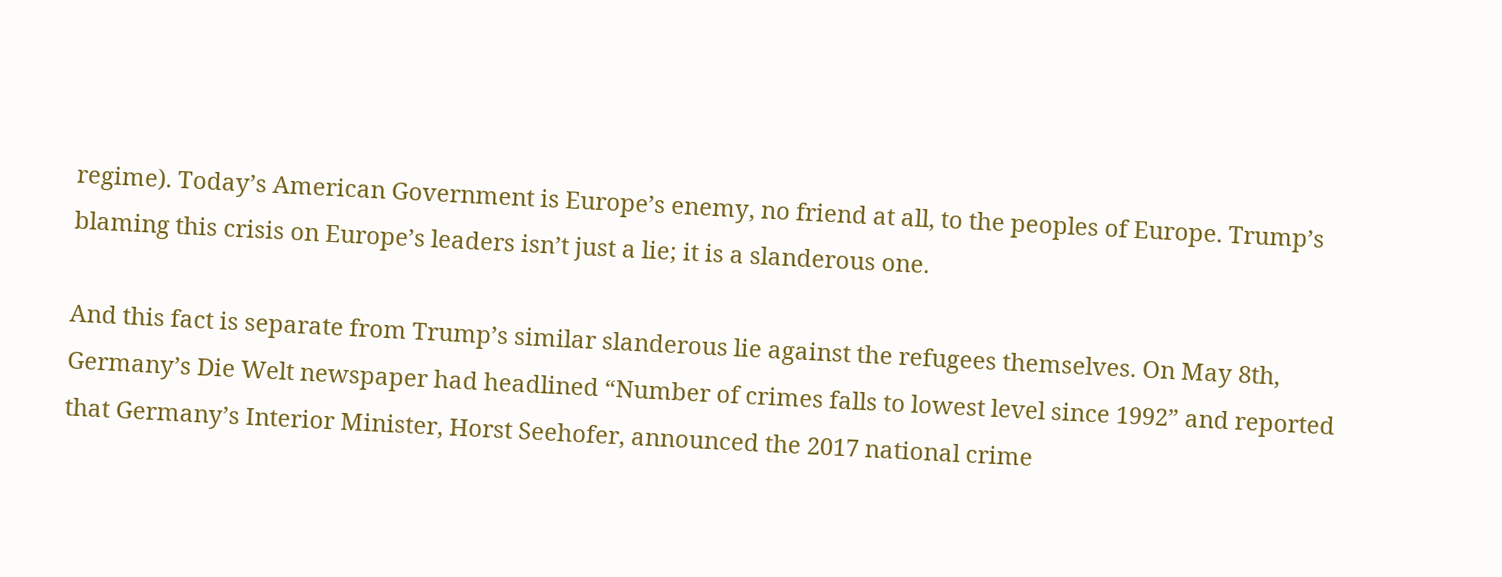regime). Today’s American Government is Europe’s enemy, no friend at all, to the peoples of Europe. Trump’s blaming this crisis on Europe’s leaders isn’t just a lie; it is a slanderous one.

And this fact is separate from Trump’s similar slanderous lie against the refugees themselves. On May 8th, Germany’s Die Welt newspaper had headlined “Number of crimes falls to lowest level since 1992” and reported that Germany’s Interior Minister, Horst Seehofer, announced the 2017 national crime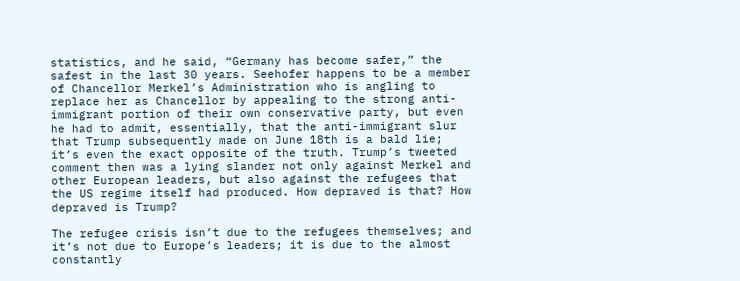statistics, and he said, “Germany has become safer,” the safest in the last 30 years. Seehofer happens to be a member of Chancellor Merkel’s Administration who is angling to replace her as Chancellor by appealing to the strong anti-immigrant portion of their own conservative party, but even he had to admit, essentially, that the anti-immigrant slur that Trump subsequently made on June 18th is a bald lie; it’s even the exact opposite of the truth. Trump’s tweeted comment then was a lying slander not only against Merkel and other European leaders, but also against the refugees that the US regime itself had produced. How depraved is that? How depraved is Trump?

The refugee crisis isn’t due to the refugees themselves; and it’s not due to Europe’s leaders; it is due to the almost constantly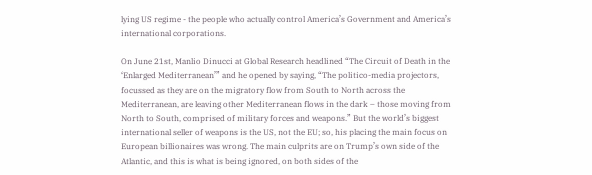lying US regime - the people who actually control America’s Government and America’s international corporations.

On June 21st, Manlio Dinucci at Global Research headlined “The Circuit of Death in the ‘Enlarged Mediterranean’” and he opened by saying, “The politico-media projectors, focussed as they are on the migratory flow from South to North across the Mediterranean, are leaving other Mediterranean flows in the dark – those moving from North to South, comprised of military forces and weapons.” But the world’s biggest international seller of weapons is the US, not the EU; so, his placing the main focus on European billionaires was wrong. The main culprits are on Trump’s own side of the Atlantic, and this is what is being ignored, on both sides of the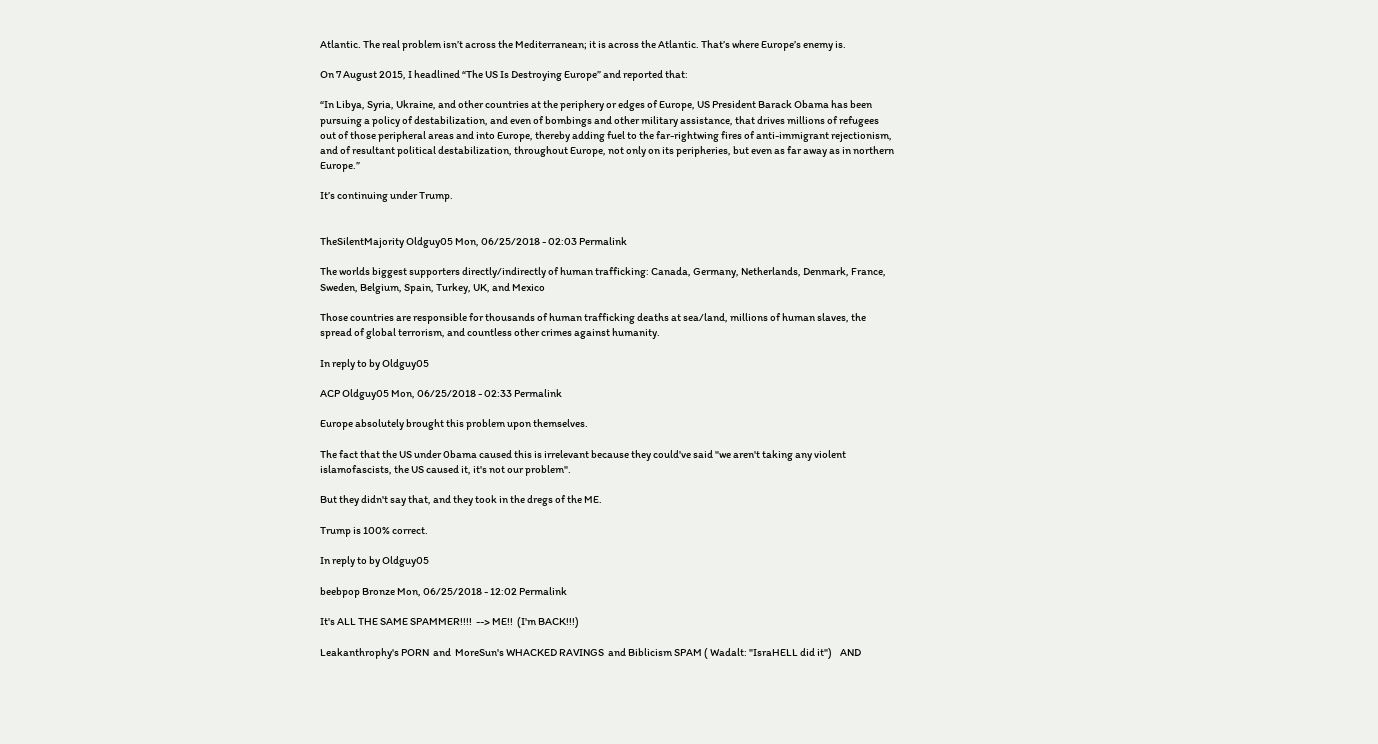Atlantic. The real problem isn’t across the Mediterranean; it is across the Atlantic. That’s where Europe’s enemy is.

On 7 August 2015, I headlined “The US Is Destroying Europe” and reported that:

“In Libya, Syria, Ukraine, and other countries at the periphery or edges of Europe, US President Barack Obama has been pursuing a policy of destabilization, and even of bombings and other military assistance, that drives millions of refugees out of those peripheral areas and into Europe, thereby adding fuel to the far-rightwing fires of anti-immigrant rejectionism, and of resultant political destabilization, throughout Europe, not only on its peripheries, but even as far away as in northern Europe.”

It’s continuing under Trump.


TheSilentMajority Oldguy05 Mon, 06/25/2018 - 02:03 Permalink

The worlds biggest supporters directly/indirectly of human trafficking: Canada, Germany, Netherlands, Denmark, France, Sweden, Belgium, Spain, Turkey, UK, and Mexico

Those countries are responsible for thousands of human trafficking deaths at sea/land, millions of human slaves, the spread of global terrorism, and countless other crimes against humanity.

In reply to by Oldguy05

ACP Oldguy05 Mon, 06/25/2018 - 02:33 Permalink

Europe absolutely brought this problem upon themselves.

The fact that the US under 0bama caused this is irrelevant because they could've said "we aren't taking any violent islamofascists, the US caused it, it's not our problem".

But they didn't say that, and they took in the dregs of the ME.

Trump is 100% correct.

In reply to by Oldguy05

beebpop Bronze Mon, 06/25/2018 - 12:02 Permalink

It's ALL THE SAME SPAMMER!!!!  --> ME!!  (I'm BACK!!!)

Leakanthrophy's PORN  and  MoreSun's WHACKED RAVINGS  and Biblicism SPAM ( Wadalt: "IsraHELL did it")    AND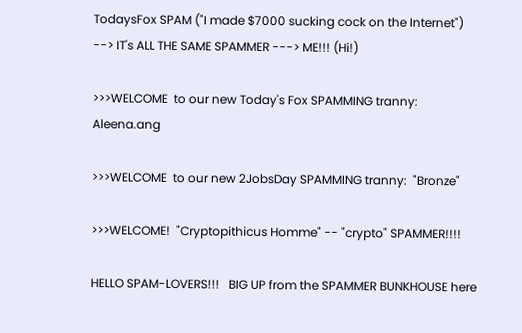TodaysFox SPAM ("I made $7000 sucking cock on the Internet") --> IT's ALL THE SAME SPAMMER ---> ME!!! (Hi!)

>>>WELCOME  to our new Today's Fox SPAMMING tranny:  Aleena.ang

>>>WELCOME  to our new 2JobsDay SPAMMING tranny:  "Bronze"

>>>WELCOME!  "Cryptopithicus Homme" -- "crypto" SPAMMER!!!!

HELLO SPAM-LOVERS!!!   BIG UP from the SPAMMER BUNKHOUSE here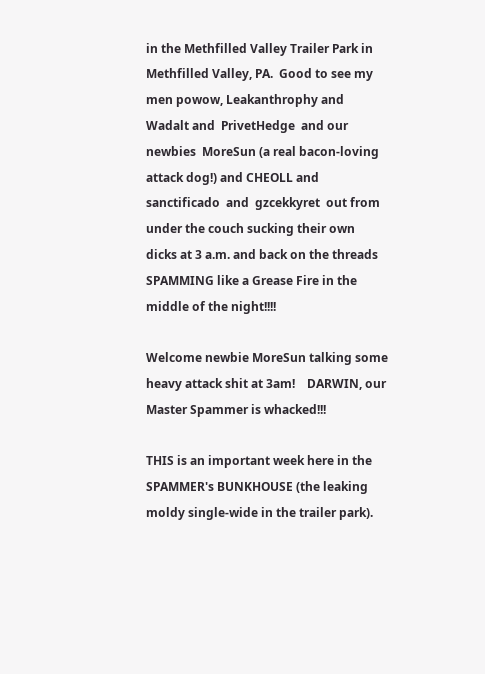in the Methfilled Valley Trailer Park in Methfilled Valley, PA.  Good to see my men powow, Leakanthrophy and Wadalt and  PrivetHedge  and our newbies  MoreSun (a real bacon-loving attack dog!) and CHEOLL and sanctificado  and  gzcekkyret  out from under the couch sucking their own dicks at 3 a.m. and back on the threads SPAMMING like a Grease Fire in the middle of the night!!!!

Welcome newbie MoreSun talking some heavy attack shit at 3am!    DARWIN, our Master Spammer is whacked!!!

THIS is an important week here in the SPAMMER's BUNKHOUSE (the leaking moldy single-wide in the trailer park).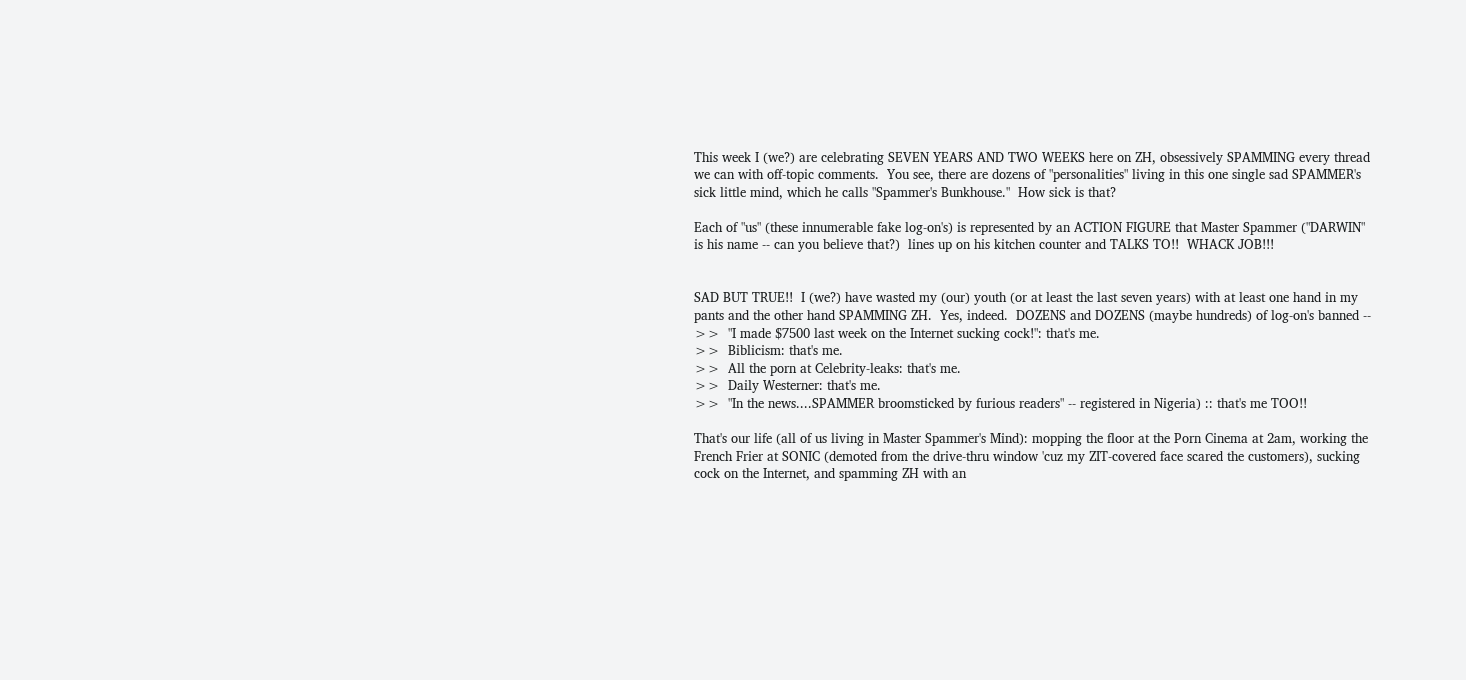This week I (we?) are celebrating SEVEN YEARS AND TWO WEEKS here on ZH, obsessively SPAMMING every thread we can with off-topic comments.  You see, there are dozens of "personalities" living in this one single sad SPAMMER's sick little mind, which he calls "Spammer's Bunkhouse."  How sick is that?

Each of "us" (these innumerable fake log-on's) is represented by an ACTION FIGURE that Master Spammer ("DARWIN" is his name -- can you believe that?)  lines up on his kitchen counter and TALKS TO!!  WHACK JOB!!!


SAD BUT TRUE!!  I (we?) have wasted my (our) youth (or at least the last seven years) with at least one hand in my pants and the other hand SPAMMING ZH.  Yes, indeed.  DOZENS and DOZENS (maybe hundreds) of log-on's banned --
>>  "I made $7500 last week on the Internet sucking cock!": that's me.
>>  Biblicism: that's me.
>>  All the porn at Celebrity-leaks: that's me.
>>  Daily Westerner: that's me.
>>  "In the news....SPAMMER broomsticked by furious readers" -- registered in Nigeria) :: that's me TOO!!

That's our life (all of us living in Master Spammer's Mind): mopping the floor at the Porn Cinema at 2am, working the French Frier at SONIC (demoted from the drive-thru window 'cuz my ZIT-covered face scared the customers), sucking cock on the Internet, and spamming ZH with an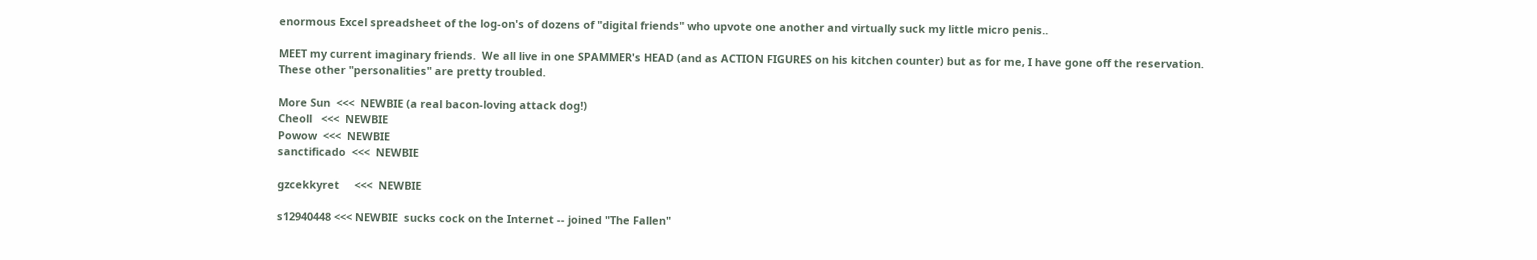enormous Excel spreadsheet of the log-on's of dozens of "digital friends" who upvote one another and virtually suck my little micro penis..

MEET my current imaginary friends.  We all live in one SPAMMER's HEAD (and as ACTION FIGURES on his kitchen counter) but as for me, I have gone off the reservation.  These other "personalities" are pretty troubled.

More Sun  <<<  NEWBIE (a real bacon-loving attack dog!)
Cheoll   <<<  NEWBIE
Powow  <<<  NEWBIE
sanctificado  <<<  NEWBIE

gzcekkyret     <<<  NEWBIE

s12940448 <<< NEWBIE  sucks cock on the Internet -- joined "The Fallen"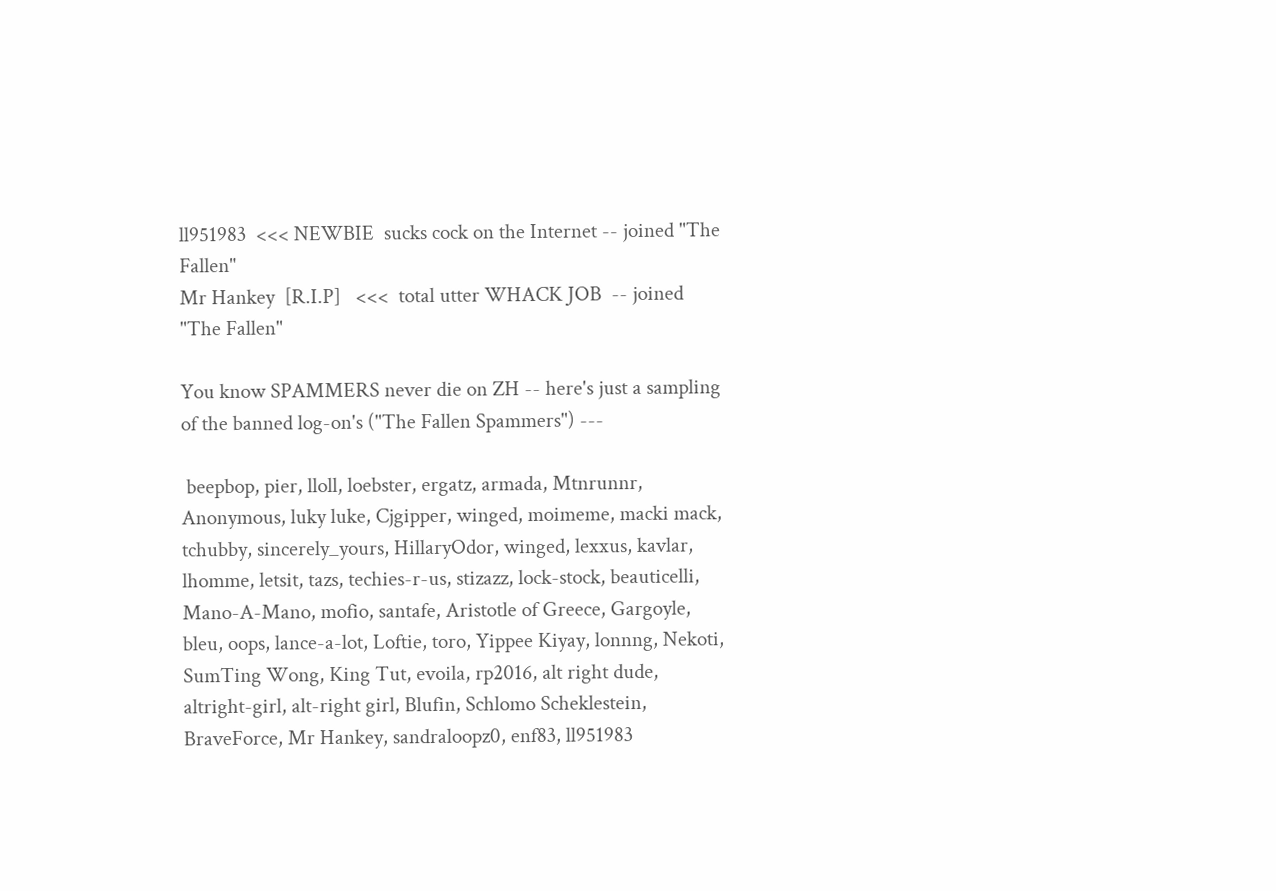ll951983  <<< NEWBIE  sucks cock on the Internet -- joined "The Fallen"
Mr Hankey  [R.I.P]   <<<  total utter WHACK JOB  -- joined "The Fallen"

You know SPAMMERS never die on ZH -- here's just a sampling of the banned log-on's ("The Fallen Spammers") ---

 beepbop, pier, lloll, loebster, ergatz, armada, Mtnrunnr, Anonymous, luky luke, Cjgipper, winged, moimeme, macki mack, tchubby, sincerely_yours, HillaryOdor, winged, lexxus, kavlar, lhomme, letsit, tazs, techies-r-us, stizazz, lock-stock, beauticelli, Mano-A-Mano, mofio, santafe, Aristotle of Greece, Gargoyle, bleu, oops, lance-a-lot, Loftie, toro, Yippee Kiyay, lonnng, Nekoti, SumTing Wong, King Tut, evoila, rp2016, alt right dude, altright-girl, alt-right girl, Blufin, Schlomo Scheklestein, BraveForce, Mr Hankey, sandraloopz0, enf83, ll951983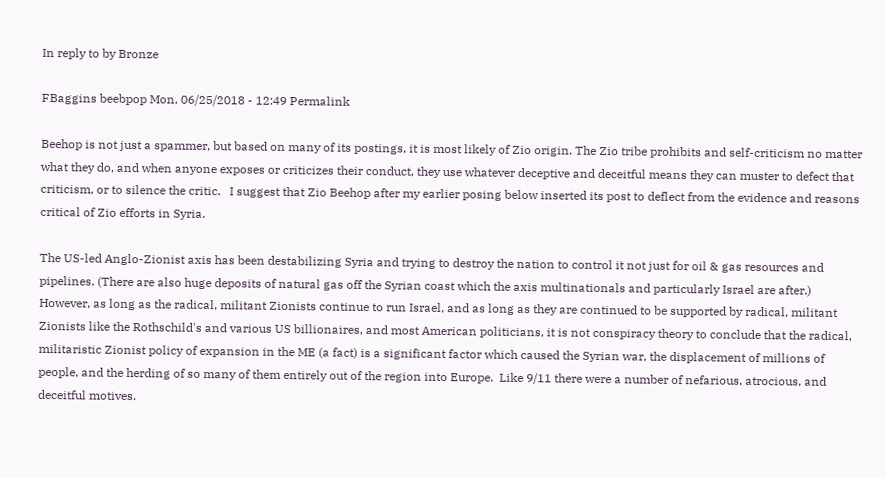In reply to by Bronze

FBaggins beebpop Mon, 06/25/2018 - 12:49 Permalink

Beehop is not just a spammer, but based on many of its postings, it is most likely of Zio origin. The Zio tribe prohibits and self-criticism no matter what they do, and when anyone exposes or criticizes their conduct, they use whatever deceptive and deceitful means they can muster to defect that criticism, or to silence the critic.   I suggest that Zio Beehop after my earlier posing below inserted its post to deflect from the evidence and reasons critical of Zio efforts in Syria.

The US-led Anglo-Zionist axis has been destabilizing Syria and trying to destroy the nation to control it not just for oil & gas resources and pipelines. (There are also huge deposits of natural gas off the Syrian coast which the axis multinationals and particularly Israel are after.) However, as long as the radical, militant Zionists continue to run Israel, and as long as they are continued to be supported by radical, militant Zionists like the Rothschild's and various US billionaires, and most American politicians, it is not conspiracy theory to conclude that the radical, militaristic Zionist policy of expansion in the ME (a fact) is a significant factor which caused the Syrian war, the displacement of millions of people, and the herding of so many of them entirely out of the region into Europe.  Like 9/11 there were a number of nefarious, atrocious, and  deceitful motives.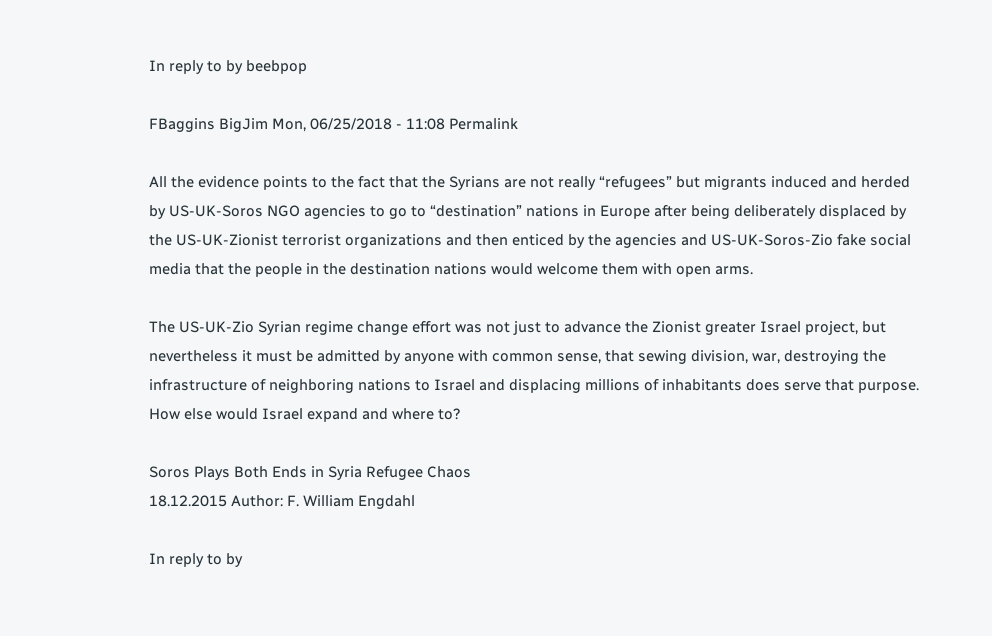In reply to by beebpop

FBaggins BigJim Mon, 06/25/2018 - 11:08 Permalink

All the evidence points to the fact that the Syrians are not really “refugees” but migrants induced and herded by US-UK-Soros NGO agencies to go to “destination” nations in Europe after being deliberately displaced by the US-UK-Zionist terrorist organizations and then enticed by the agencies and US-UK-Soros-Zio fake social media that the people in the destination nations would welcome them with open arms.

The US-UK-Zio Syrian regime change effort was not just to advance the Zionist greater Israel project, but nevertheless it must be admitted by anyone with common sense, that sewing division, war, destroying the infrastructure of neighboring nations to Israel and displacing millions of inhabitants does serve that purpose. How else would Israel expand and where to?

Soros Plays Both Ends in Syria Refugee Chaos
18.12.2015 Author: F. William Engdahl

In reply to by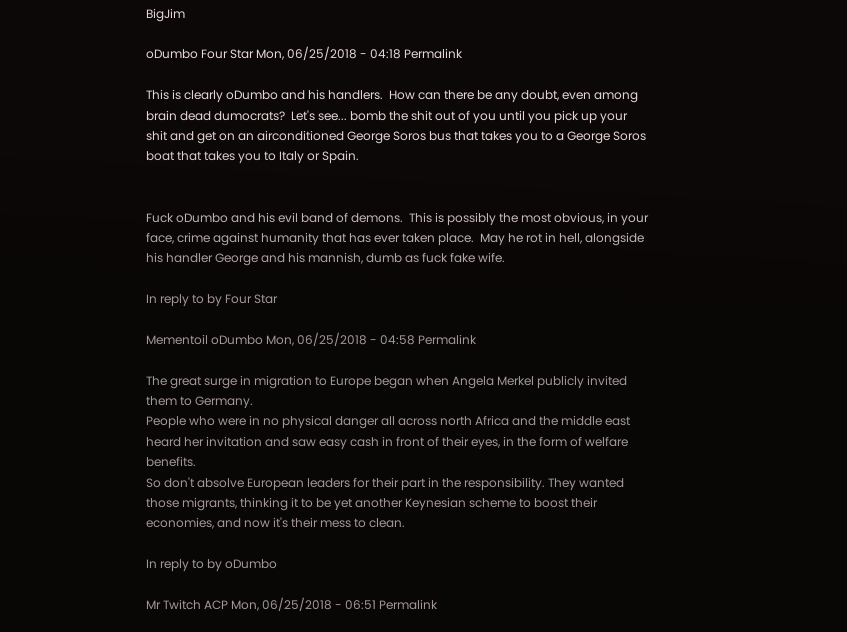BigJim

oDumbo Four Star Mon, 06/25/2018 - 04:18 Permalink

This is clearly oDumbo and his handlers.  How can there be any doubt, even among brain dead dumocrats?  Let's see... bomb the shit out of you until you pick up your shit and get on an airconditioned George Soros bus that takes you to a George Soros boat that takes you to Italy or Spain.


Fuck oDumbo and his evil band of demons.  This is possibly the most obvious, in your face, crime against humanity that has ever taken place.  May he rot in hell, alongside his handler George and his mannish, dumb as fuck fake wife.

In reply to by Four Star

Mementoil oDumbo Mon, 06/25/2018 - 04:58 Permalink

The great surge in migration to Europe began when Angela Merkel publicly invited them to Germany.
People who were in no physical danger all across north Africa and the middle east heard her invitation and saw easy cash in front of their eyes, in the form of welfare benefits.
So don't absolve European leaders for their part in the responsibility. They wanted those migrants, thinking it to be yet another Keynesian scheme to boost their economies, and now it's their mess to clean.

In reply to by oDumbo

Mr Twitch ACP Mon, 06/25/2018 - 06:51 Permalink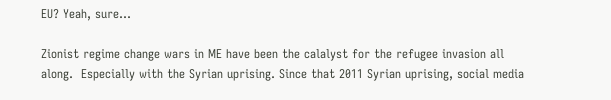EU? Yeah, sure...

Zionist regime change wars in ME have been the calalyst for the refugee invasion all along.  Especially with the Syrian uprising. Since that 2011 Syrian uprising, social media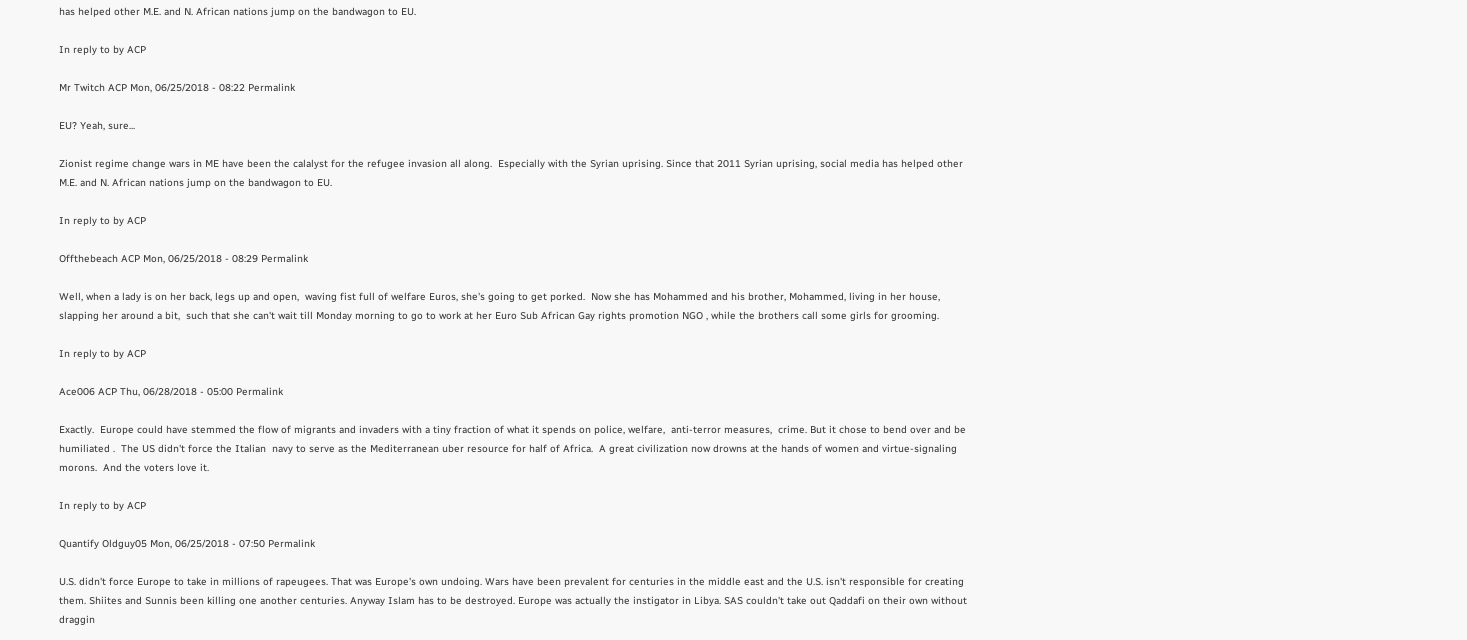has helped other M.E. and N. African nations jump on the bandwagon to EU.

In reply to by ACP

Mr Twitch ACP Mon, 06/25/2018 - 08:22 Permalink

EU? Yeah, sure...

Zionist regime change wars in ME have been the calalyst for the refugee invasion all along.  Especially with the Syrian uprising. Since that 2011 Syrian uprising, social media has helped other M.E. and N. African nations jump on the bandwagon to EU.

In reply to by ACP

Offthebeach ACP Mon, 06/25/2018 - 08:29 Permalink

Well, when a lady is on her back, legs up and open,  waving fist full of welfare Euros, she's going to get porked.  Now she has Mohammed and his brother, Mohammed, living in her house, slapping her around a bit,  such that she can't wait till Monday morning to go to work at her Euro Sub African Gay rights promotion NGO , while the brothers call some girls for grooming.

In reply to by ACP

Ace006 ACP Thu, 06/28/2018 - 05:00 Permalink

Exactly.  Europe could have stemmed the flow of migrants and invaders with a tiny fraction of what it spends on police, welfare,  anti-terror measures,  crime. But it chose to bend over and be humiliated .  The US didn't force the Italian  navy to serve as the Mediterranean uber resource for half of Africa.  A great civilization now drowns at the hands of women and virtue-signaling morons.  And the voters love it.

In reply to by ACP

Quantify Oldguy05 Mon, 06/25/2018 - 07:50 Permalink

U.S. didn't force Europe to take in millions of rapeugees. That was Europe's own undoing. Wars have been prevalent for centuries in the middle east and the U.S. isn't responsible for creating them. Shiites and Sunnis been killing one another centuries. Anyway Islam has to be destroyed. Europe was actually the instigator in Libya. SAS couldn't take out Qaddafi on their own without draggin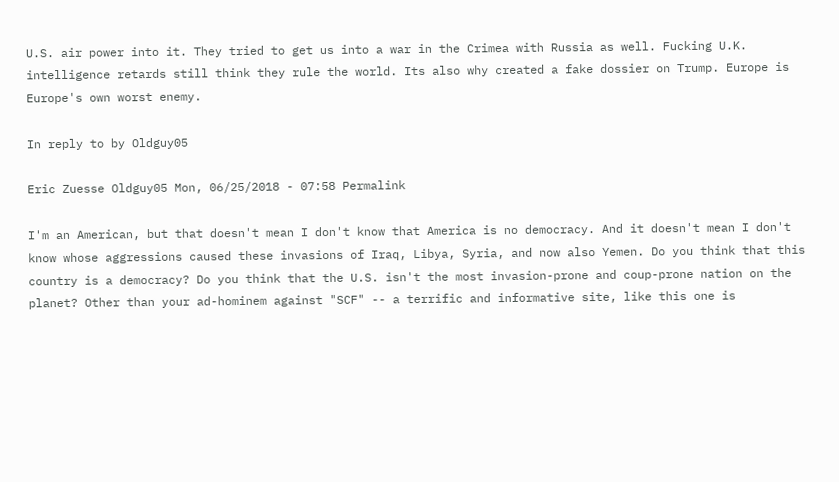U.S. air power into it. They tried to get us into a war in the Crimea with Russia as well. Fucking U.K. intelligence retards still think they rule the world. Its also why created a fake dossier on Trump. Europe is Europe's own worst enemy.

In reply to by Oldguy05

Eric Zuesse Oldguy05 Mon, 06/25/2018 - 07:58 Permalink

I'm an American, but that doesn't mean I don't know that America is no democracy. And it doesn't mean I don't know whose aggressions caused these invasions of Iraq, Libya, Syria, and now also Yemen. Do you think that this country is a democracy? Do you think that the U.S. isn't the most invasion-prone and coup-prone nation on the planet? Other than your ad-hominem against "SCF" -- a terrific and informative site, like this one is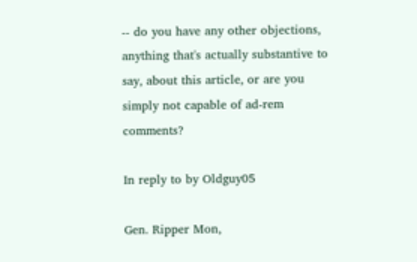-- do you have any other objections, anything that's actually substantive to say, about this article, or are you simply not capable of ad-rem comments?

In reply to by Oldguy05

Gen. Ripper Mon,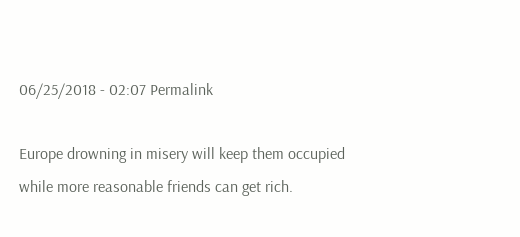06/25/2018 - 02:07 Permalink

Europe drowning in misery will keep them occupied while more reasonable friends can get rich.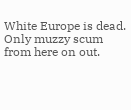White Europe is dead. Only muzzy scum from here on out.